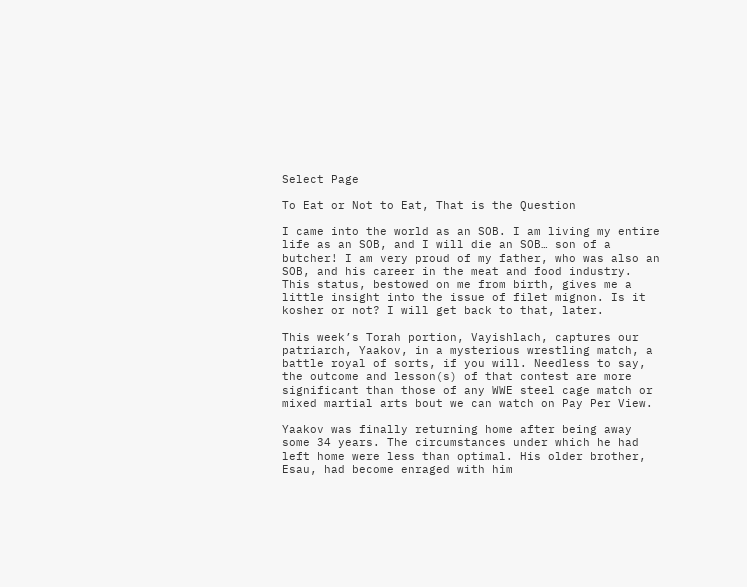Select Page

To Eat or Not to Eat, That is the Question

I came into the world as an SOB. I am living my entire life as an SOB, and I will die an SOB… son of a butcher! I am very proud of my father, who was also an SOB, and his career in the meat and food industry. This status, bestowed on me from birth, gives me a little insight into the issue of filet mignon. Is it kosher or not? I will get back to that, later.

This week’s Torah portion, Vayishlach, captures our patriarch, Yaakov, in a mysterious wrestling match, a battle royal of sorts, if you will. Needless to say, the outcome and lesson(s) of that contest are more significant than those of any WWE steel cage match or mixed martial arts bout we can watch on Pay Per View.

Yaakov was finally returning home after being away some 34 years. The circumstances under which he had left home were less than optimal. His older brother, Esau, had become enraged with him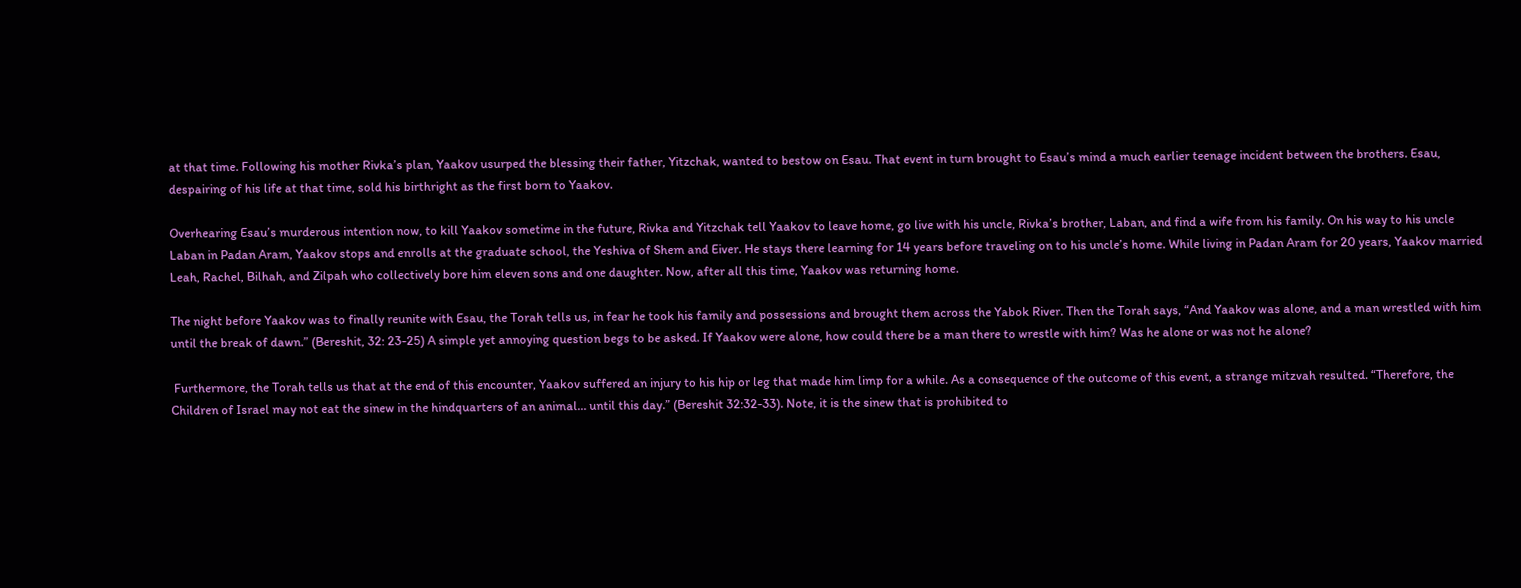at that time. Following his mother Rivka’s plan, Yaakov usurped the blessing their father, Yitzchak, wanted to bestow on Esau. That event in turn brought to Esau’s mind a much earlier teenage incident between the brothers. Esau, despairing of his life at that time, sold his birthright as the first born to Yaakov.

Overhearing Esau’s murderous intention now, to kill Yaakov sometime in the future, Rivka and Yitzchak tell Yaakov to leave home, go live with his uncle, Rivka’s brother, Laban, and find a wife from his family. On his way to his uncle Laban in Padan Aram, Yaakov stops and enrolls at the graduate school, the Yeshiva of Shem and Eiver. He stays there learning for 14 years before traveling on to his uncle’s home. While living in Padan Aram for 20 years, Yaakov married Leah, Rachel, Bilhah, and Zilpah who collectively bore him eleven sons and one daughter. Now, after all this time, Yaakov was returning home.

The night before Yaakov was to finally reunite with Esau, the Torah tells us, in fear he took his family and possessions and brought them across the Yabok River. Then the Torah says, “And Yaakov was alone, and a man wrestled with him until the break of dawn.” (Bereshit, 32: 23-25) A simple yet annoying question begs to be asked. If Yaakov were alone, how could there be a man there to wrestle with him? Was he alone or was not he alone?

 Furthermore, the Torah tells us that at the end of this encounter, Yaakov suffered an injury to his hip or leg that made him limp for a while. As a consequence of the outcome of this event, a strange mitzvah resulted. “Therefore, the Children of Israel may not eat the sinew in the hindquarters of an animal… until this day.” (Bereshit 32:32-33). Note, it is the sinew that is prohibited to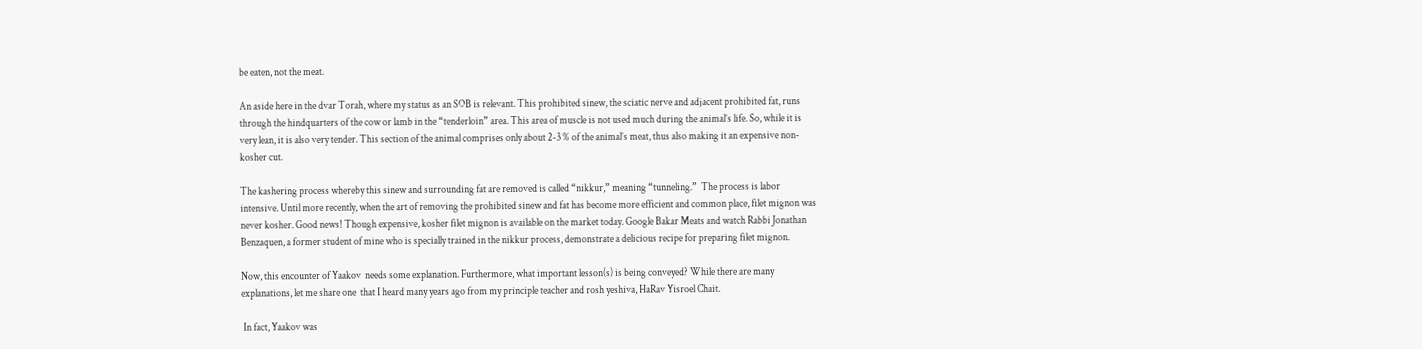be eaten, not the meat.

An aside here in the dvar Torah, where my status as an SOB is relevant. This prohibited sinew, the sciatic nerve and adjacent prohibited fat, runs through the hindquarters of the cow or lamb in the “tenderloin” area. This area of muscle is not used much during the animal’s life. So, while it is very lean, it is also very tender. This section of the animal comprises only about 2-3 % of the animal’s meat, thus also making it an expensive non-kosher cut.

The kashering process whereby this sinew and surrounding fat are removed is called “nikkur,” meaning “tunneling.”  The process is labor intensive. Until more recently, when the art of removing the prohibited sinew and fat has become more efficient and common place, filet mignon was never kosher. Good news! Though expensive, kosher filet mignon is available on the market today. Google Bakar Meats and watch Rabbi Jonathan Benzaquen, a former student of mine who is specially trained in the nikkur process, demonstrate a delicious recipe for preparing filet mignon.

Now, this encounter of Yaakov  needs some explanation. Furthermore, what important lesson(s) is being conveyed? While there are many explanations, let me share one  that I heard many years ago from my principle teacher and rosh yeshiva, HaRav Yisroel Chait.

 In fact, Yaakov was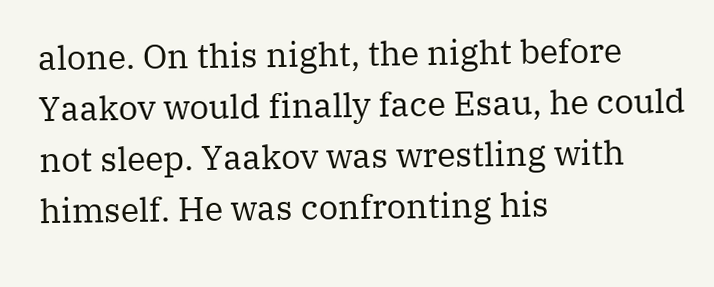alone. On this night, the night before Yaakov would finally face Esau, he could not sleep. Yaakov was wrestling with himself. He was confronting his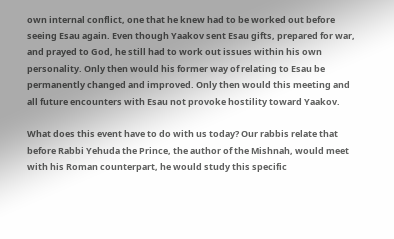own internal conflict, one that he knew had to be worked out before seeing Esau again. Even though Yaakov sent Esau gifts, prepared for war, and prayed to God, he still had to work out issues within his own personality. Only then would his former way of relating to Esau be permanently changed and improved. Only then would this meeting and all future encounters with Esau not provoke hostility toward Yaakov.

What does this event have to do with us today? Our rabbis relate that before Rabbi Yehuda the Prince, the author of the Mishnah, would meet with his Roman counterpart, he would study this specific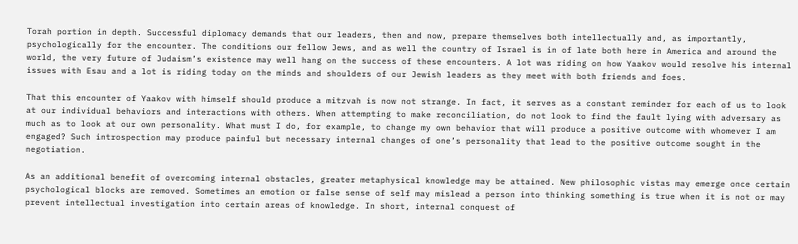Torah portion in depth. Successful diplomacy demands that our leaders, then and now, prepare themselves both intellectually and, as importantly, psychologically for the encounter. The conditions our fellow Jews, and as well the country of Israel is in of late both here in America and around the world, the very future of Judaism’s existence may well hang on the success of these encounters. A lot was riding on how Yaakov would resolve his internal issues with Esau and a lot is riding today on the minds and shoulders of our Jewish leaders as they meet with both friends and foes.

That this encounter of Yaakov with himself should produce a mitzvah is now not strange. In fact, it serves as a constant reminder for each of us to look at our individual behaviors and interactions with others. When attempting to make reconciliation, do not look to find the fault lying with adversary as much as to look at our own personality. What must I do, for example, to change my own behavior that will produce a positive outcome with whomever I am engaged? Such introspection may produce painful but necessary internal changes of one’s personality that lead to the positive outcome sought in the negotiation.

As an additional benefit of overcoming internal obstacles, greater metaphysical knowledge may be attained. New philosophic vistas may emerge once certain psychological blocks are removed. Sometimes an emotion or false sense of self may mislead a person into thinking something is true when it is not or may prevent intellectual investigation into certain areas of knowledge. In short, internal conquest of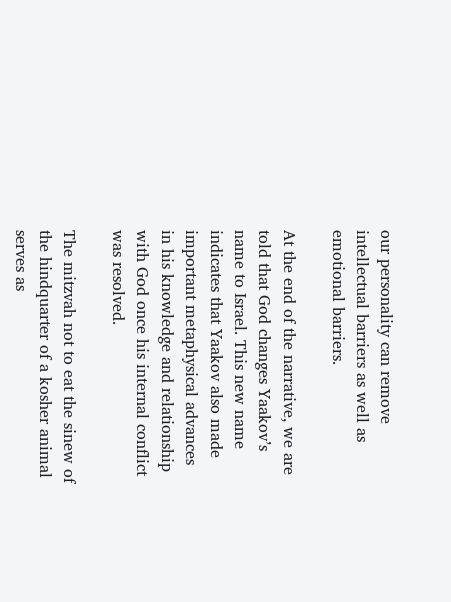our personality can remove intellectual barriers as well as emotional barriers.

At the end of the narrative, we are told that God changes Yaakov’s name to Israel. This new name indicates that Yaakov also made important metaphysical advances in his knowledge and relationship with God once his internal conflict was resolved.

The mitzvah not to eat the sinew of the hindquarter of a kosher animal serves as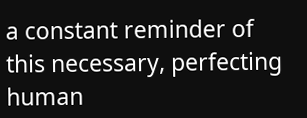a constant reminder of this necessary, perfecting human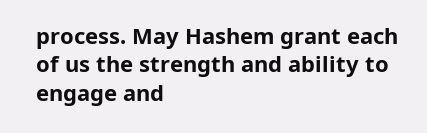process. May Hashem grant each of us the strength and ability to engage and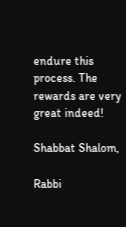endure this process. The rewards are very great indeed!

Shabbat Shalom,

Rabbi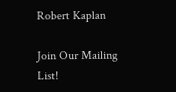Robert Kaplan

Join Our Mailing List!